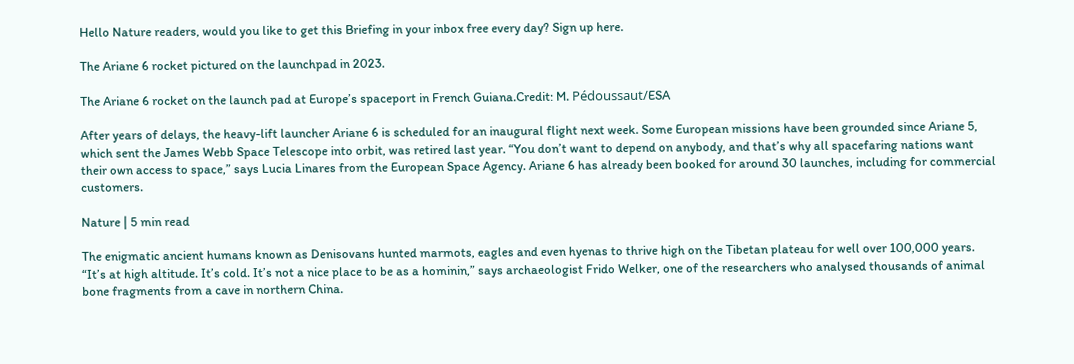Hello Nature readers, would you like to get this Briefing in your inbox free every day? Sign up here.

The Ariane 6 rocket pictured on the launchpad in 2023.

The Ariane 6 rocket on the launch pad at Europe’s spaceport in French Guiana.Credit: M. Pédoussaut/ESA

After years of delays, the heavy-lift launcher Ariane 6 is scheduled for an inaugural flight next week. Some European missions have been grounded since Ariane 5, which sent the James Webb Space Telescope into orbit, was retired last year. “You don’t want to depend on anybody, and that’s why all spacefaring nations want their own access to space,” says Lucia Linares from the European Space Agency. Ariane 6 has already been booked for around 30 launches, including for commercial customers.

Nature | 5 min read

The enigmatic ancient humans known as Denisovans hunted marmots, eagles and even hyenas to thrive high on the Tibetan plateau for well over 100,000 years. “It’s at high altitude. It’s cold. It’s not a nice place to be as a hominin,” says archaeologist Frido Welker, one of the researchers who analysed thousands of animal bone fragments from a cave in northern China.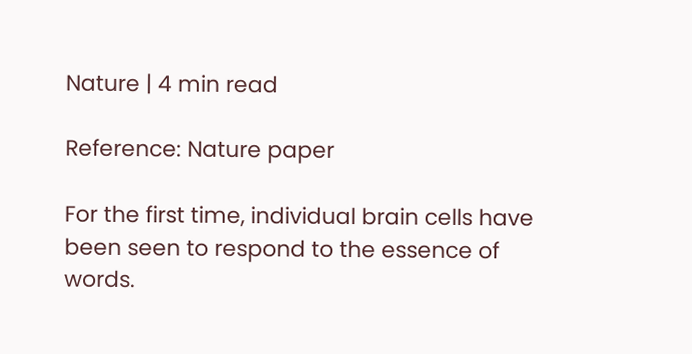Nature | 4 min read

Reference: Nature paper

For the first time, individual brain cells have been seen to respond to the essence of words.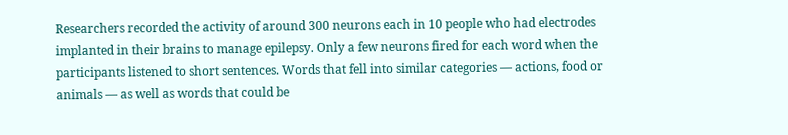Researchers recorded the activity of around 300 neurons each in 10 people who had electrodes implanted in their brains to manage epilepsy. Only a few neurons fired for each word when the participants listened to short sentences. Words that fell into similar categories — actions, food or animals — as well as words that could be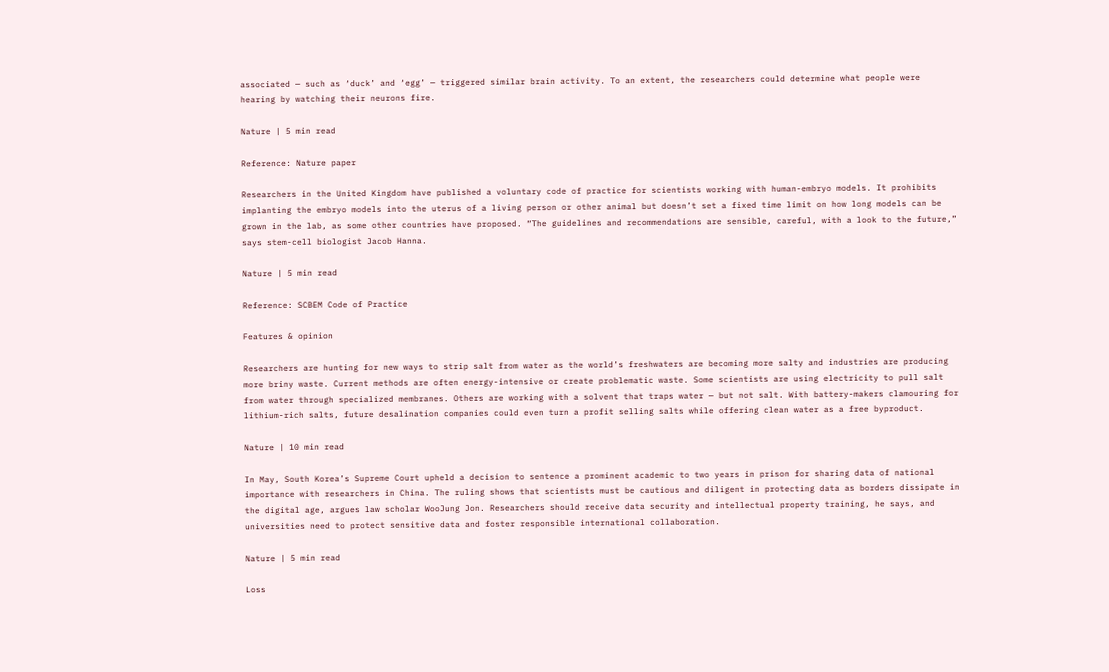associated — such as ‘duck’ and ‘egg’ — triggered similar brain activity. To an extent, the researchers could determine what people were hearing by watching their neurons fire.

Nature | 5 min read

Reference: Nature paper

Researchers in the United Kingdom have published a voluntary code of practice for scientists working with human-embryo models. It prohibits implanting the embryo models into the uterus of a living person or other animal but doesn’t set a fixed time limit on how long models can be grown in the lab, as some other countries have proposed. “The guidelines and recommendations are sensible, careful, with a look to the future,” says stem-cell biologist Jacob Hanna.

Nature | 5 min read

Reference: SCBEM Code of Practice

Features & opinion

Researchers are hunting for new ways to strip salt from water as the world’s freshwaters are becoming more salty and industries are producing more briny waste. Current methods are often energy-intensive or create problematic waste. Some scientists are using electricity to pull salt from water through specialized membranes. Others are working with a solvent that traps water — but not salt. With battery-makers clamouring for lithium-rich salts, future desalination companies could even turn a profit selling salts while offering clean water as a free byproduct.

Nature | 10 min read

In May, South Korea’s Supreme Court upheld a decision to sentence a prominent academic to two years in prison for sharing data of national importance with researchers in China. The ruling shows that scientists must be cautious and diligent in protecting data as borders dissipate in the digital age, argues law scholar WooJung Jon. Researchers should receive data security and intellectual property training, he says, and universities need to protect sensitive data and foster responsible international collaboration.

Nature | 5 min read

Loss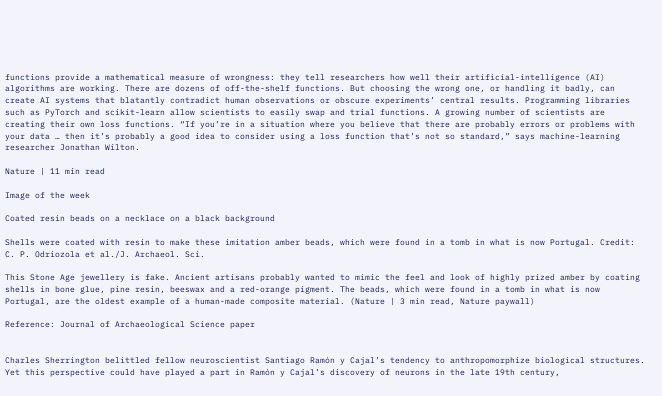functions provide a mathematical measure of wrongness: they tell researchers how well their artificial-intelligence (AI) algorithms are working. There are dozens of off-the-shelf functions. But choosing the wrong one, or handling it badly, can create AI systems that blatantly contradict human observations or obscure experiments’ central results. Programming libraries such as PyTorch and scikit-learn allow scientists to easily swap and trial functions. A growing number of scientists are creating their own loss functions. “If you’re in a situation where you believe that there are probably errors or problems with your data … then it’s probably a good idea to consider using a loss function that’s not so standard,” says machine-learning researcher Jonathan Wilton.

Nature | 11 min read

Image of the week

Coated resin beads on a necklace on a black background

Shells were coated with resin to make these imitation amber beads, which were found in a tomb in what is now Portugal. Credit: C. P. Odriozola et al./J. Archaeol. Sci.

This Stone Age jewellery is fake. Ancient artisans probably wanted to mimic the feel and look of highly prized amber by coating shells in bone glue, pine resin, beeswax and a red-orange pigment. The beads, which were found in a tomb in what is now Portugal, are the oldest example of a human-made composite material. (Nature | 3 min read, Nature paywall)

Reference: Journal of Archaeological Science paper


Charles Sherrington belittled fellow neuroscientist Santiago Ramón y Cajal’s tendency to anthropomorphize biological structures. Yet this perspective could have played a part in Ramón y Cajal’s discovery of neurons in the late 19th century,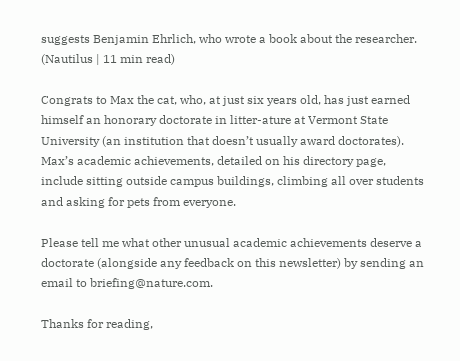suggests Benjamin Ehrlich, who wrote a book about the researcher. (Nautilus | 11 min read)

Congrats to Max the cat, who, at just six years old, has just earned himself an honorary doctorate in litter-ature at Vermont State University (an institution that doesn’t usually award doctorates). Max’s academic achievements, detailed on his directory page, include sitting outside campus buildings, climbing all over students and asking for pets from everyone.

Please tell me what other unusual academic achievements deserve a doctorate (alongside any feedback on this newsletter) by sending an email to briefing@nature.com.

Thanks for reading,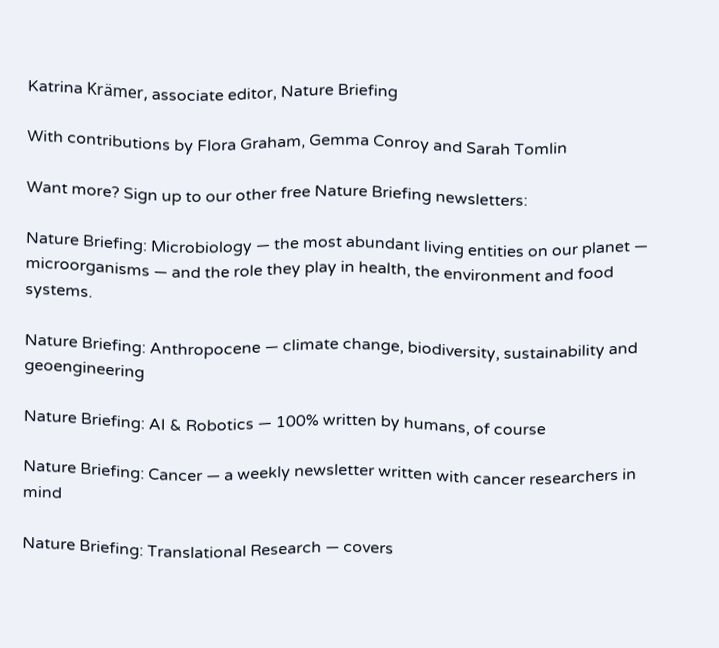Katrina Krämer, associate editor, Nature Briefing

With contributions by Flora Graham, Gemma Conroy and Sarah Tomlin

Want more? Sign up to our other free Nature Briefing newsletters:

Nature Briefing: Microbiology — the most abundant living entities on our planet — microorganisms — and the role they play in health, the environment and food systems.

Nature Briefing: Anthropocene — climate change, biodiversity, sustainability and geoengineering

Nature Briefing: AI & Robotics — 100% written by humans, of course

Nature Briefing: Cancer — a weekly newsletter written with cancer researchers in mind

Nature Briefing: Translational Research — covers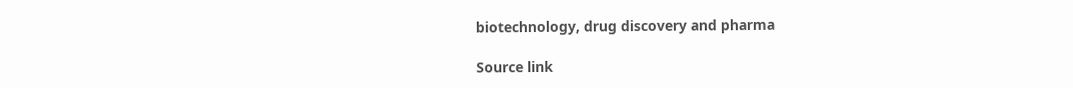biotechnology, drug discovery and pharma

Source link